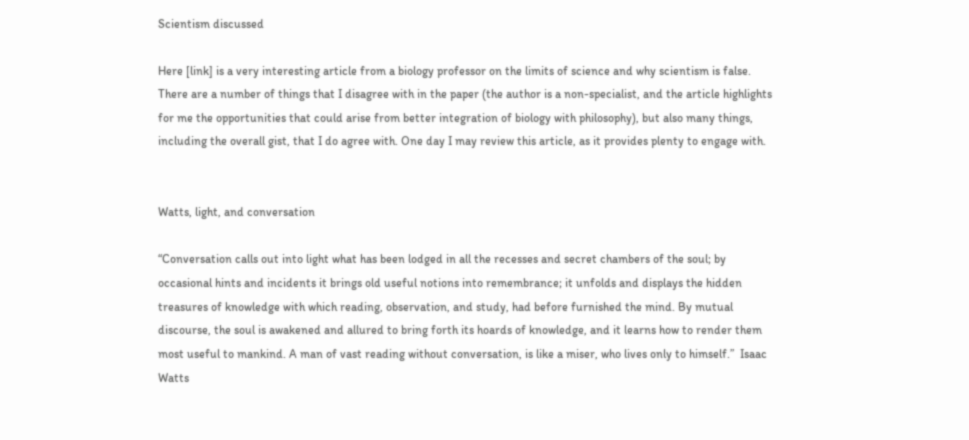Scientism discussed

Here [link] is a very interesting article from a biology professor on the limits of science and why scientism is false. There are a number of things that I disagree with in the paper (the author is a non-specialist, and the article highlights for me the opportunities that could arise from better integration of biology with philosophy), but also many things, including the overall gist, that I do agree with. One day I may review this article, as it provides plenty to engage with.


Watts, light, and conversation

“Conversation calls out into light what has been lodged in all the recesses and secret chambers of the soul; by occasional hints and incidents it brings old useful notions into remembrance; it unfolds and displays the hidden treasures of knowledge with which reading, observation, and study, had before furnished the mind. By mutual discourse, the soul is awakened and allured to bring forth its hoards of knowledge, and it learns how to render them most useful to mankind. A man of vast reading without conversation, is like a miser, who lives only to himself.”  Isaac Watts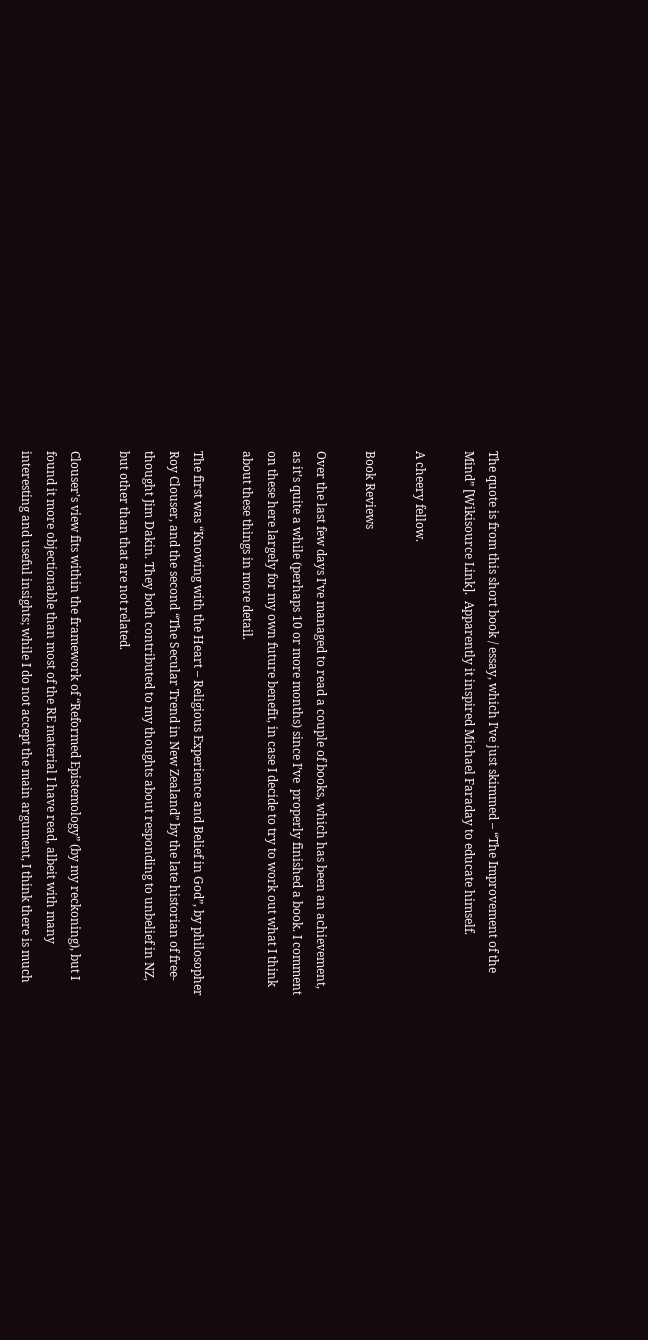The quote is from this short book / essay, which I’ve just skimmed – “The Improvement of the Mind” [Wikisource Link].  Apparently it inspired Michael Faraday to educate himself.

A cheery fellow.

Book Reviews

Over the last few days I’ve managed to read a couple of books, which has been an achievement, as it’s quite a while (perhaps 10 or more months) since I’ve  properly finished a book. I comment on these here largely for my own future benefit, in case I decide to try to work out what I think about these things in more detail.

The first was “Knowing with the Heart – Religious Experience and Belief in God”, by philosopher Roy Clouser, and the second “The Secular Trend in New Zealand” by the late historian of free-thought Jim Dakin. They both contributed to my thoughts about responding to unbelief in NZ, but other than that are not related.

Clouser’s view fits within the framework of “Reformed Epistemology” (by my reckoning), but I found it more objectionable than most of the RE material I have read, albeit with many interesting and useful insights; while I do not accept the main argument, I think there is much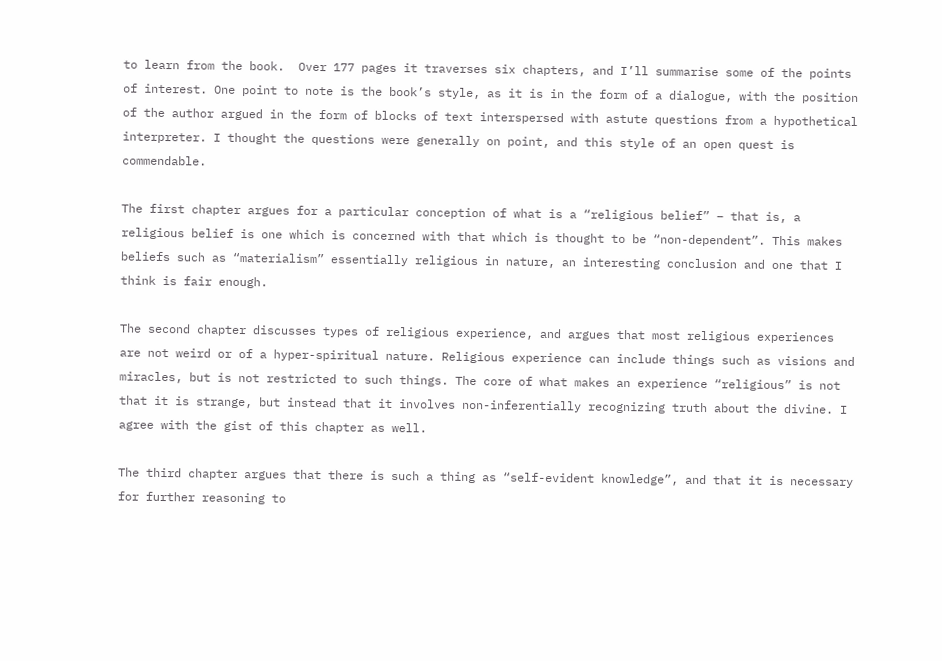to learn from the book.  Over 177 pages it traverses six chapters, and I’ll summarise some of the points of interest. One point to note is the book’s style, as it is in the form of a dialogue, with the position of the author argued in the form of blocks of text interspersed with astute questions from a hypothetical interpreter. I thought the questions were generally on point, and this style of an open quest is commendable.

The first chapter argues for a particular conception of what is a “religious belief” – that is, a religious belief is one which is concerned with that which is thought to be “non-dependent”. This makes beliefs such as “materialism” essentially religious in nature, an interesting conclusion and one that I think is fair enough.

The second chapter discusses types of religious experience, and argues that most religious experiences are not weird or of a hyper-spiritual nature. Religious experience can include things such as visions and miracles, but is not restricted to such things. The core of what makes an experience “religious” is not that it is strange, but instead that it involves non-inferentially recognizing truth about the divine. I agree with the gist of this chapter as well.

The third chapter argues that there is such a thing as “self-evident knowledge”, and that it is necessary for further reasoning to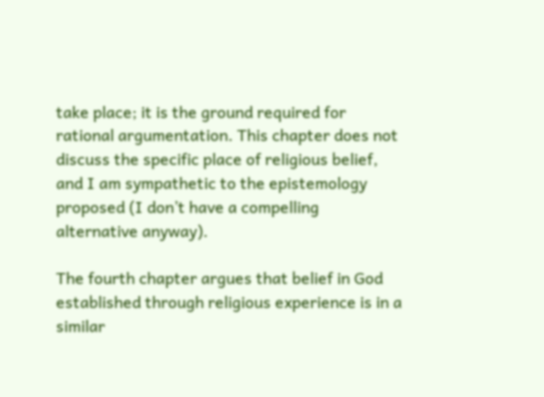take place; it is the ground required for rational argumentation. This chapter does not discuss the specific place of religious belief, and I am sympathetic to the epistemology proposed (I don’t have a compelling alternative anyway).

The fourth chapter argues that belief in God established through religious experience is in a similar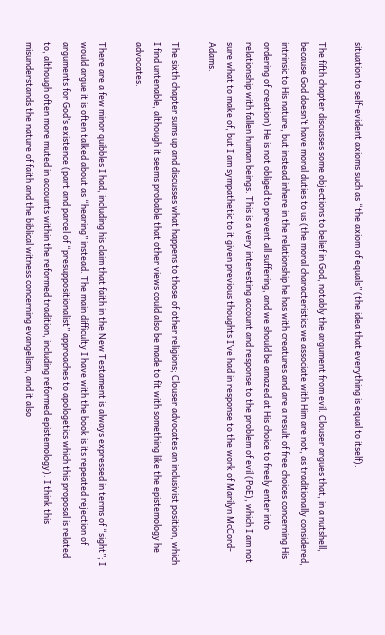situation to self-evident axioms such as “the axiom of equals” (the idea that everything is equal to itself).

The fifth chapter discusses some objections to belief in God, notably the argument from evil. Clouser argues that, in a nutshell, because God doesn’t have moral duties to us (the moral characteristics we associate with Him are not, as traditionally considered, intrinsic to His nature, but instead inhere in the relationship he has with creatures and are a result of free choices concerning His ordering of creation) He is not obliged to prevent all suffering, and we should be amazed at His choice to freely enter into relationship with fallen human beings. This is a very interesting account and response to the problem of evil (PoE), which I am not sure what to make of, but I am sympathetic to it given previous thoughts I’ve had in response to the work of Marilyn McCord-Adams.

The sixth chapter sums up and discusses what happens to those of other religions; Clouser advocates an inclusivist position, which I find untenable, although it seems probable that other views could also be made to fit with something like the epistemology he advocates.

There are a few minor quibbles I had, including his claim that faith in the New Testament is always expressed in terms of “sight”; I would argue it is often talked about as “hearing” instead. The main difficulty I have with the book is its repeated rejection of arguments for God’s existence (part and parcel of “presuppositionalist” approaches to apologetics which this proposal is related to, although often more muted in accounts within the reformed tradition, including reformed epistemology). I think this misunderstands the nature of faith and the biblical witness concerning evangelism, and it also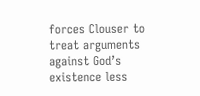forces Clouser to treat arguments against God’s existence less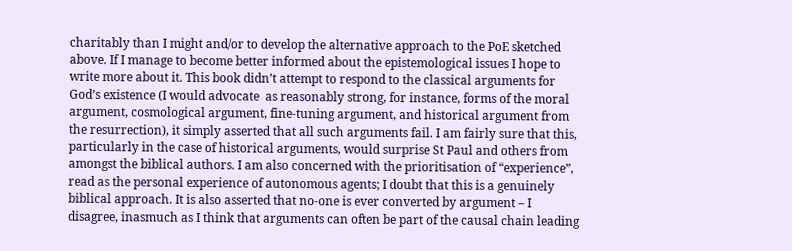charitably than I might and/or to develop the alternative approach to the PoE sketched above. If I manage to become better informed about the epistemological issues I hope to write more about it. This book didn’t attempt to respond to the classical arguments for God’s existence (I would advocate  as reasonably strong, for instance, forms of the moral argument, cosmological argument, fine-tuning argument, and historical argument from the resurrection), it simply asserted that all such arguments fail. I am fairly sure that this, particularly in the case of historical arguments, would surprise St Paul and others from amongst the biblical authors. I am also concerned with the prioritisation of “experience”, read as the personal experience of autonomous agents; I doubt that this is a genuinely biblical approach. It is also asserted that no-one is ever converted by argument – I disagree, inasmuch as I think that arguments can often be part of the causal chain leading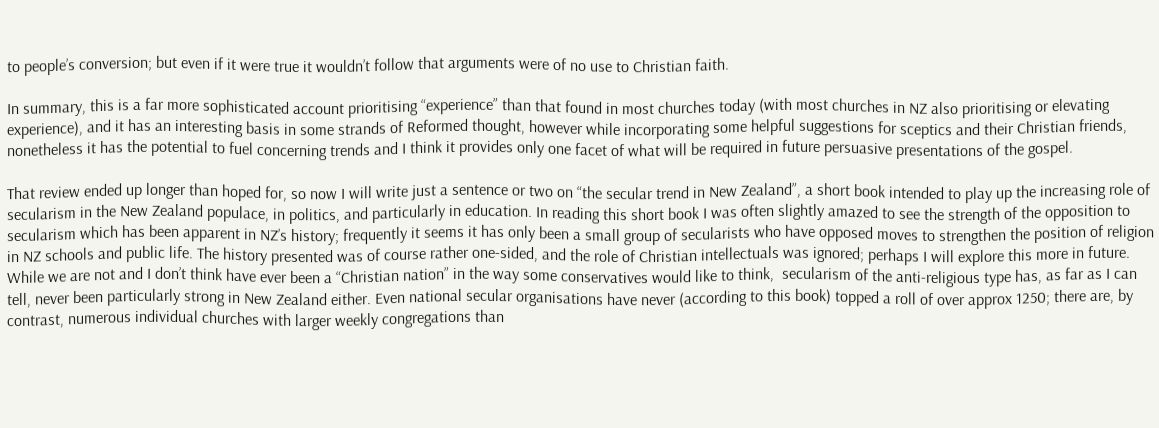to people’s conversion; but even if it were true it wouldn’t follow that arguments were of no use to Christian faith.

In summary, this is a far more sophisticated account prioritising “experience” than that found in most churches today (with most churches in NZ also prioritising or elevating experience), and it has an interesting basis in some strands of Reformed thought, however while incorporating some helpful suggestions for sceptics and their Christian friends, nonetheless it has the potential to fuel concerning trends and I think it provides only one facet of what will be required in future persuasive presentations of the gospel.

That review ended up longer than hoped for, so now I will write just a sentence or two on “the secular trend in New Zealand”, a short book intended to play up the increasing role of secularism in the New Zealand populace, in politics, and particularly in education. In reading this short book I was often slightly amazed to see the strength of the opposition to secularism which has been apparent in NZ’s history; frequently it seems it has only been a small group of secularists who have opposed moves to strengthen the position of religion in NZ schools and public life. The history presented was of course rather one-sided, and the role of Christian intellectuals was ignored; perhaps I will explore this more in future. While we are not and I don’t think have ever been a “Christian nation” in the way some conservatives would like to think,  secularism of the anti-religious type has, as far as I can tell, never been particularly strong in New Zealand either. Even national secular organisations have never (according to this book) topped a roll of over approx 1250; there are, by contrast, numerous individual churches with larger weekly congregations than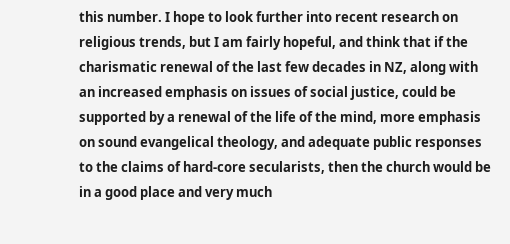this number. I hope to look further into recent research on religious trends, but I am fairly hopeful, and think that if the charismatic renewal of the last few decades in NZ, along with an increased emphasis on issues of social justice, could be supported by a renewal of the life of the mind, more emphasis on sound evangelical theology, and adequate public responses to the claims of hard-core secularists, then the church would be in a good place and very much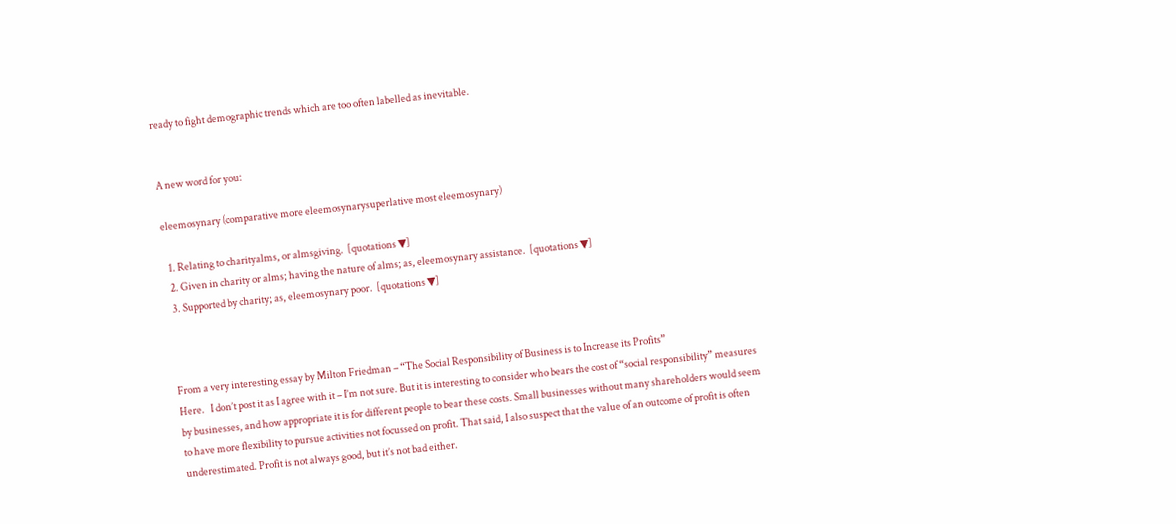ready to fight demographic trends which are too often labelled as inevitable.


A new word for you:

eleemosynary (comparative more eleemosynarysuperlative most eleemosynary)

  1. Relating to charityalms, or almsgiving.  [quotations ▼]
  2. Given in charity or alms; having the nature of alms; as, eleemosynary assistance.  [quotations ▼]
  3. Supported by charity; as, eleemosynary poor.  [quotations ▼]



From a very interesting essay by Milton Friedman – “The Social Responsibility of Business is to Increase its Profits”
Here.   I don’t post it as I agree with it – I’m not sure. But it is interesting to consider who bears the cost of “social responsibility” measures by businesses, and how appropriate it is for different people to bear these costs. Small businesses without many shareholders would seem to have more flexibility to pursue activities not focussed on profit. That said, I also suspect that the value of an outcome of profit is often underestimated. Profit is not always good, but it’s not bad either.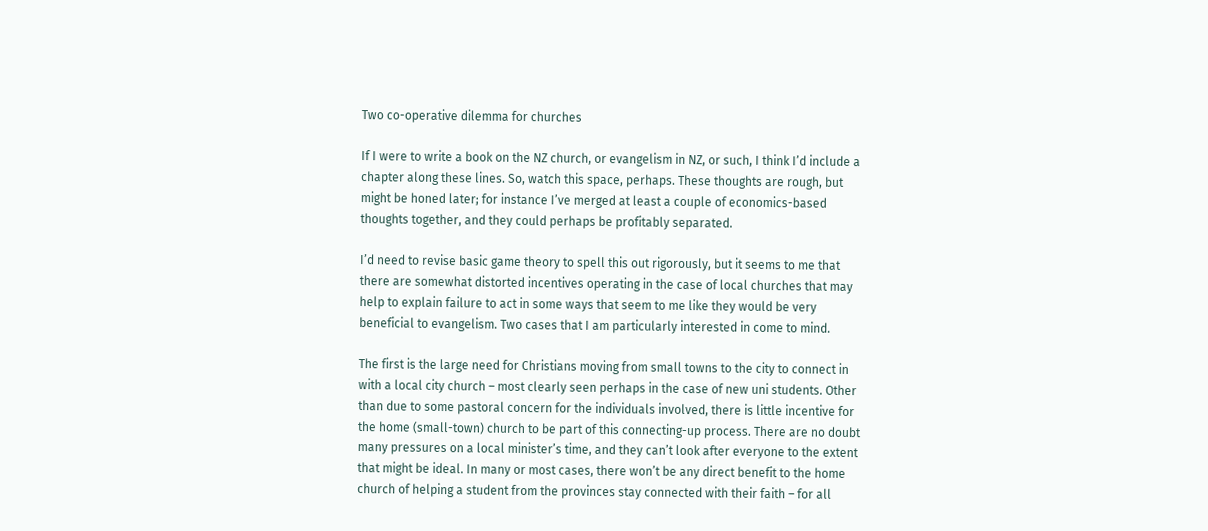Two co-operative dilemma for churches

If I were to write a book on the NZ church, or evangelism in NZ, or such, I think I’d include a chapter along these lines. So, watch this space, perhaps. These thoughts are rough, but might be honed later; for instance I’ve merged at least a couple of economics-based thoughts together, and they could perhaps be profitably separated.

I’d need to revise basic game theory to spell this out rigorously, but it seems to me that there are somewhat distorted incentives operating in the case of local churches that may help to explain failure to act in some ways that seem to me like they would be very beneficial to evangelism. Two cases that I am particularly interested in come to mind.

The first is the large need for Christians moving from small towns to the city to connect in with a local city church – most clearly seen perhaps in the case of new uni students. Other than due to some pastoral concern for the individuals involved, there is little incentive for the home (small-town) church to be part of this connecting-up process. There are no doubt many pressures on a local minister’s time, and they can’t look after everyone to the extent that might be ideal. In many or most cases, there won’t be any direct benefit to the home church of helping a student from the provinces stay connected with their faith – for all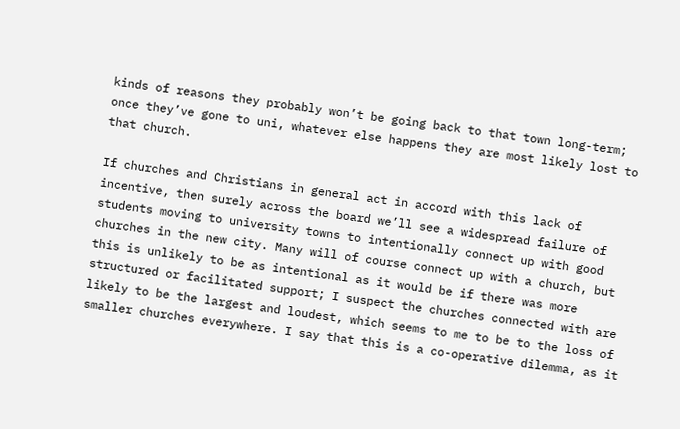kinds of reasons they probably won’t be going back to that town long-term; once they’ve gone to uni, whatever else happens they are most likely lost to that church.

If churches and Christians in general act in accord with this lack of incentive, then surely across the board we’ll see a widespread failure of students moving to university towns to intentionally connect up with good churches in the new city. Many will of course connect up with a church, but this is unlikely to be as intentional as it would be if there was more structured or facilitated support; I suspect the churches connected with are likely to be the largest and loudest, which seems to me to be to the loss of smaller churches everywhere. I say that this is a co-operative dilemma, as it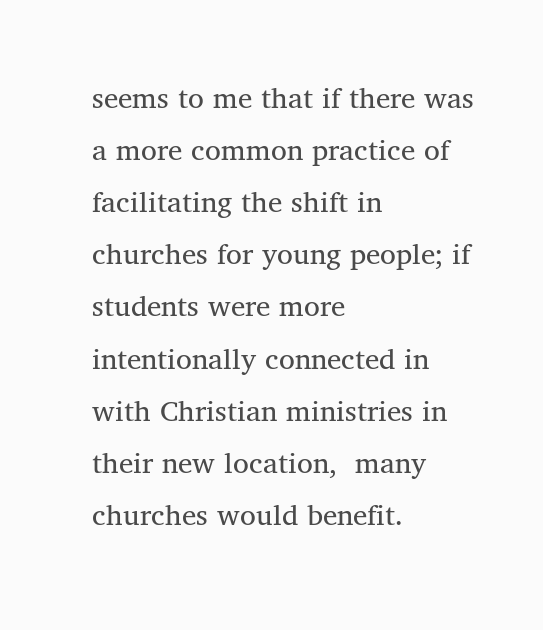seems to me that if there was a more common practice of facilitating the shift in churches for young people; if students were more intentionally connected in with Christian ministries in their new location,  many churches would benefit.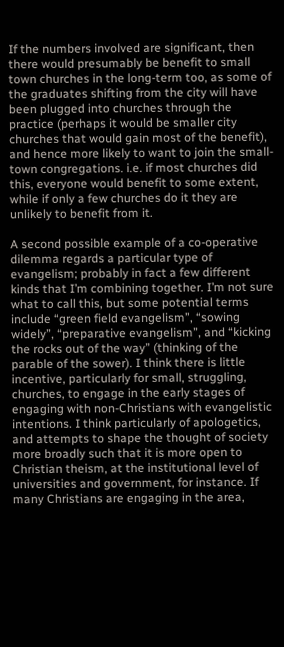If the numbers involved are significant, then there would presumably be benefit to small town churches in the long-term too, as some of the graduates shifting from the city will have been plugged into churches through the practice (perhaps it would be smaller city churches that would gain most of the benefit), and hence more likely to want to join the small-town congregations. i.e. if most churches did this, everyone would benefit to some extent, while if only a few churches do it they are unlikely to benefit from it.

A second possible example of a co-operative dilemma regards a particular type of evangelism; probably in fact a few different kinds that I’m combining together. I’m not sure what to call this, but some potential terms include “green field evangelism”, “sowing widely”, “preparative evangelism”, and “kicking the rocks out of the way” (thinking of the parable of the sower). I think there is little incentive, particularly for small, struggling, churches, to engage in the early stages of engaging with non-Christians with evangelistic intentions. I think particularly of apologetics, and attempts to shape the thought of society more broadly such that it is more open to Christian theism, at the institutional level of universities and government, for instance. If many Christians are engaging in the area,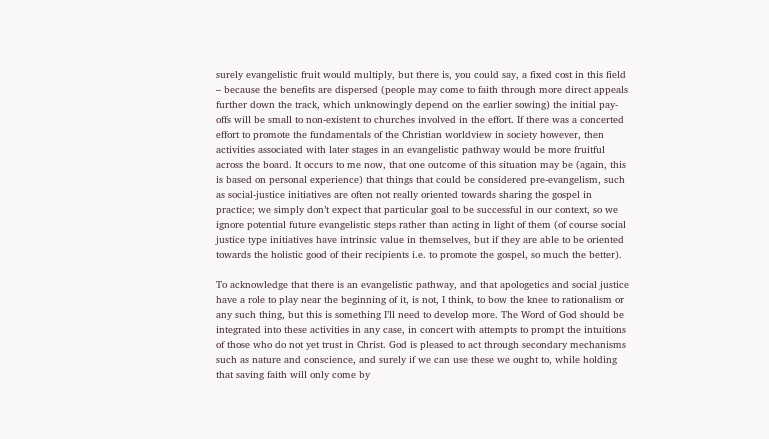surely evangelistic fruit would multiply, but there is, you could say, a fixed cost in this field – because the benefits are dispersed (people may come to faith through more direct appeals further down the track, which unknowingly depend on the earlier sowing) the initial pay-offs will be small to non-existent to churches involved in the effort. If there was a concerted effort to promote the fundamentals of the Christian worldview in society however, then activities associated with later stages in an evangelistic pathway would be more fruitful across the board. It occurs to me now, that one outcome of this situation may be (again, this is based on personal experience) that things that could be considered pre-evangelism, such as social-justice initiatives are often not really oriented towards sharing the gospel in practice; we simply don’t expect that particular goal to be successful in our context, so we ignore potential future evangelistic steps rather than acting in light of them (of course social justice type initiatives have intrinsic value in themselves, but if they are able to be oriented towards the holistic good of their recipients i.e. to promote the gospel, so much the better).

To acknowledge that there is an evangelistic pathway, and that apologetics and social justice have a role to play near the beginning of it, is not, I think, to bow the knee to rationalism or any such thing, but this is something I’ll need to develop more. The Word of God should be integrated into these activities in any case, in concert with attempts to prompt the intuitions of those who do not yet trust in Christ. God is pleased to act through secondary mechanisms such as nature and conscience, and surely if we can use these we ought to, while holding that saving faith will only come by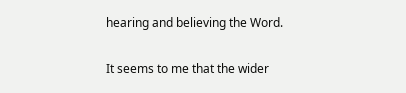hearing and believing the Word.

It seems to me that the wider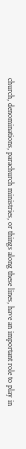church, denominations, parachurch ministries, or things along these lines, have an important role to play in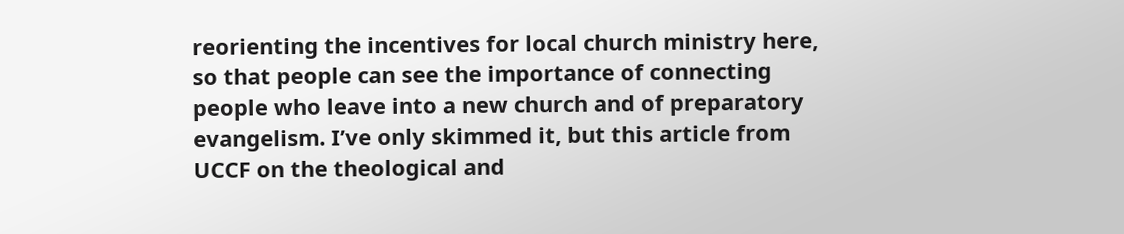reorienting the incentives for local church ministry here, so that people can see the importance of connecting people who leave into a new church and of preparatory evangelism. I’ve only skimmed it, but this article from UCCF on the theological and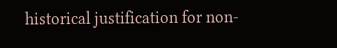historical justification for non-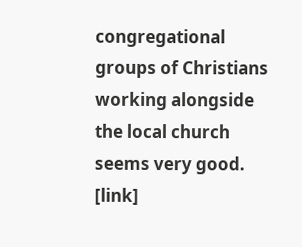congregational groups of Christians working alongside the local church seems very good. [link]